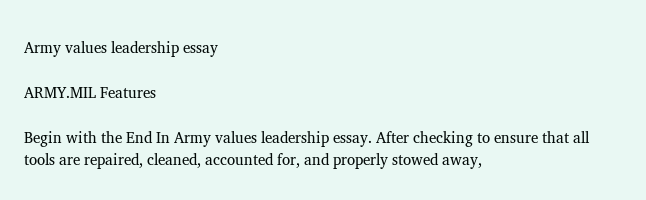Army values leadership essay

ARMY.MIL Features

Begin with the End In Army values leadership essay. After checking to ensure that all tools are repaired, cleaned, accounted for, and properly stowed away,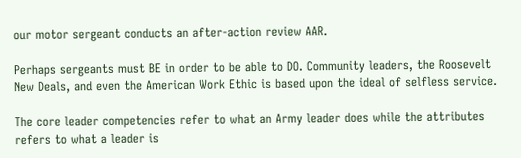our motor sergeant conducts an after-action review AAR.

Perhaps sergeants must BE in order to be able to DO. Community leaders, the Roosevelt New Deals, and even the American Work Ethic is based upon the ideal of selfless service.

The core leader competencies refer to what an Army leader does while the attributes refers to what a leader is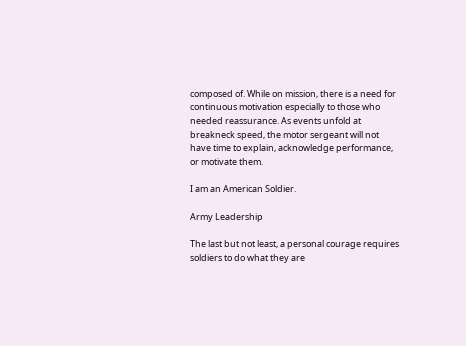composed of. While on mission, there is a need for continuous motivation especially to those who needed reassurance. As events unfold at breakneck speed, the motor sergeant will not have time to explain, acknowledge performance, or motivate them.

I am an American Soldier.

Army Leadership

The last but not least, a personal courage requires soldiers to do what they are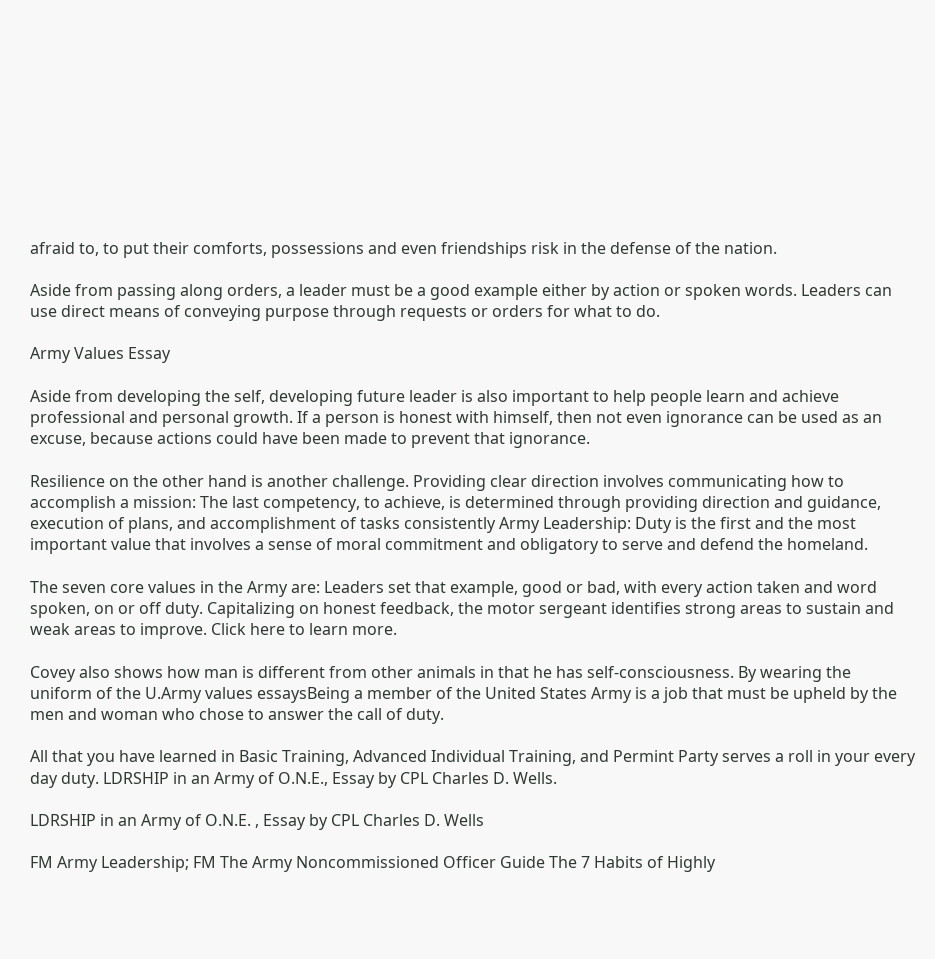afraid to, to put their comforts, possessions and even friendships risk in the defense of the nation.

Aside from passing along orders, a leader must be a good example either by action or spoken words. Leaders can use direct means of conveying purpose through requests or orders for what to do.

Army Values Essay

Aside from developing the self, developing future leader is also important to help people learn and achieve professional and personal growth. If a person is honest with himself, then not even ignorance can be used as an excuse, because actions could have been made to prevent that ignorance.

Resilience on the other hand is another challenge. Providing clear direction involves communicating how to accomplish a mission: The last competency, to achieve, is determined through providing direction and guidance, execution of plans, and accomplishment of tasks consistently Army Leadership: Duty is the first and the most important value that involves a sense of moral commitment and obligatory to serve and defend the homeland.

The seven core values in the Army are: Leaders set that example, good or bad, with every action taken and word spoken, on or off duty. Capitalizing on honest feedback, the motor sergeant identifies strong areas to sustain and weak areas to improve. Click here to learn more.

Covey also shows how man is different from other animals in that he has self-consciousness. By wearing the uniform of the U.Army values essaysBeing a member of the United States Army is a job that must be upheld by the men and woman who chose to answer the call of duty.

All that you have learned in Basic Training, Advanced Individual Training, and Permint Party serves a roll in your every day duty. LDRSHIP in an Army of O.N.E., Essay by CPL Charles D. Wells.

LDRSHIP in an Army of O.N.E. , Essay by CPL Charles D. Wells

FM Army Leadership; FM The Army Noncommissioned Officer Guide The 7 Habits of Highly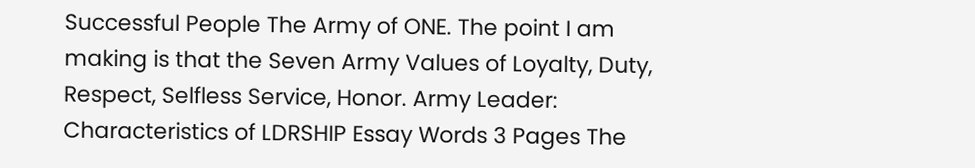Successful People The Army of ONE. The point I am making is that the Seven Army Values of Loyalty, Duty, Respect, Selfless Service, Honor. Army Leader: Characteristics of LDRSHIP Essay Words 3 Pages The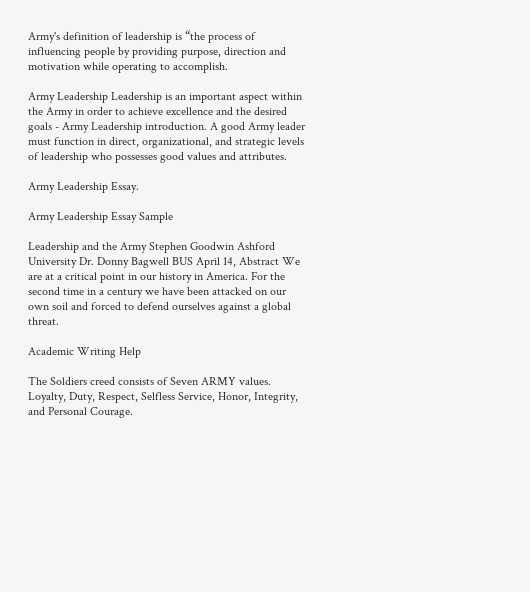Army's definition of leadership is “the process of influencing people by providing purpose, direction and motivation while operating to accomplish.

Army Leadership Leadership is an important aspect within the Army in order to achieve excellence and the desired goals - Army Leadership introduction. A good Army leader must function in direct, organizational, and strategic levels of leadership who possesses good values and attributes.

Army Leadership Essay.

Army Leadership Essay Sample

Leadership and the Army Stephen Goodwin Ashford University Dr. Donny Bagwell BUS April 14, Abstract We are at a critical point in our history in America. For the second time in a century we have been attacked on our own soil and forced to defend ourselves against a global threat.

Academic Writing Help

The Soldiers creed consists of Seven ARMY values. Loyalty, Duty, Respect, Selfless Service, Honor, Integrity, and Personal Courage.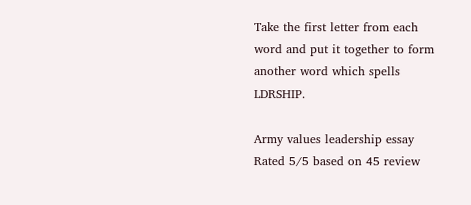Take the first letter from each word and put it together to form another word which spells LDRSHIP.

Army values leadership essay
Rated 5/5 based on 45 review